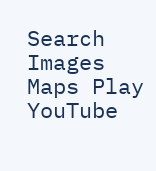Search Images Maps Play YouTube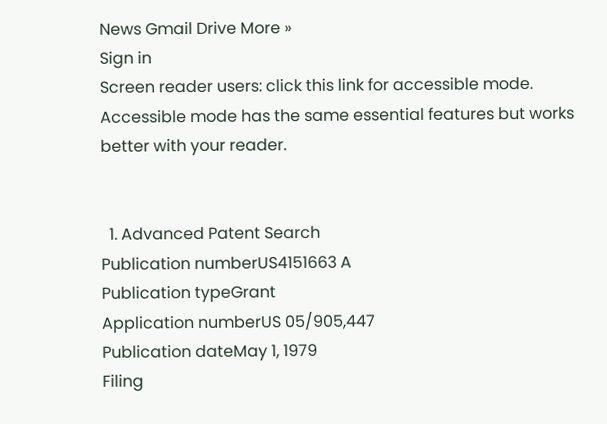News Gmail Drive More »
Sign in
Screen reader users: click this link for accessible mode. Accessible mode has the same essential features but works better with your reader.


  1. Advanced Patent Search
Publication numberUS4151663 A
Publication typeGrant
Application numberUS 05/905,447
Publication dateMay 1, 1979
Filing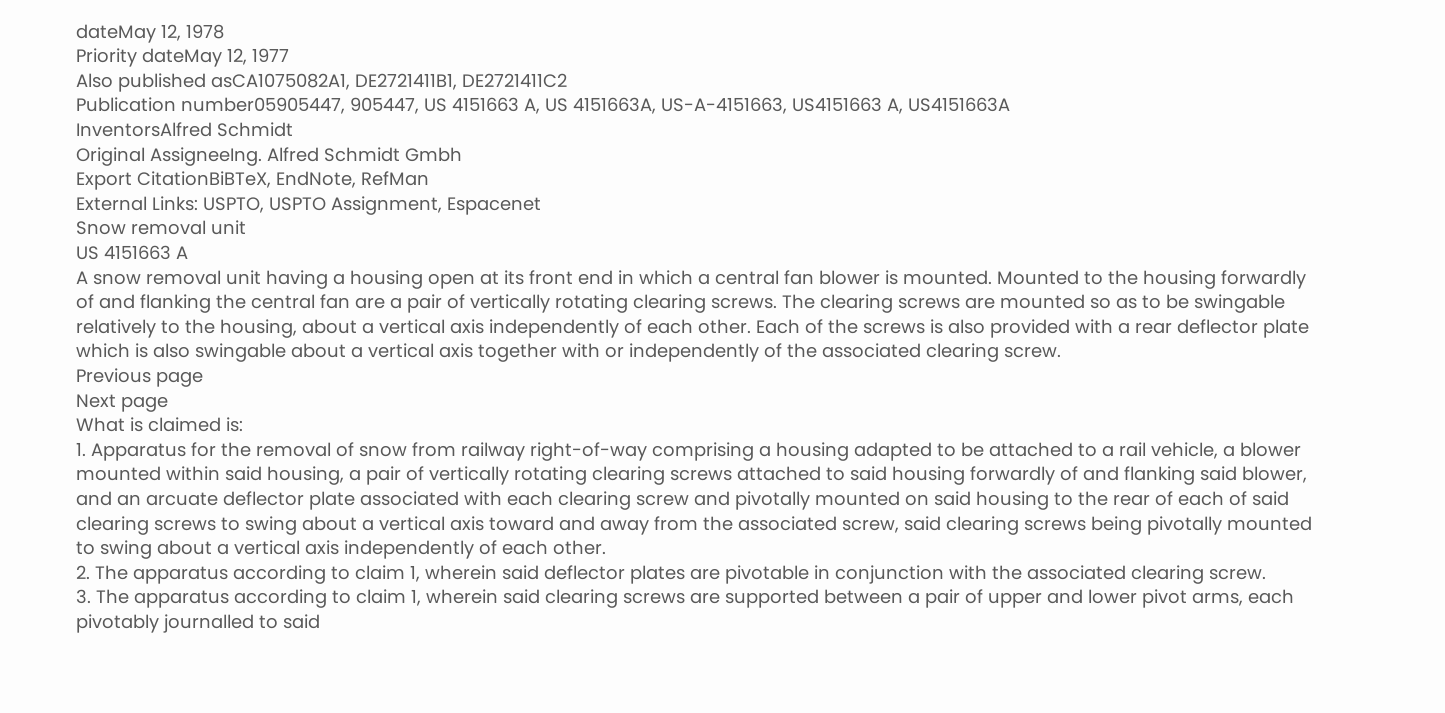dateMay 12, 1978
Priority dateMay 12, 1977
Also published asCA1075082A1, DE2721411B1, DE2721411C2
Publication number05905447, 905447, US 4151663 A, US 4151663A, US-A-4151663, US4151663 A, US4151663A
InventorsAlfred Schmidt
Original AssigneeIng. Alfred Schmidt Gmbh
Export CitationBiBTeX, EndNote, RefMan
External Links: USPTO, USPTO Assignment, Espacenet
Snow removal unit
US 4151663 A
A snow removal unit having a housing open at its front end in which a central fan blower is mounted. Mounted to the housing forwardly of and flanking the central fan are a pair of vertically rotating clearing screws. The clearing screws are mounted so as to be swingable relatively to the housing, about a vertical axis independently of each other. Each of the screws is also provided with a rear deflector plate which is also swingable about a vertical axis together with or independently of the associated clearing screw.
Previous page
Next page
What is claimed is:
1. Apparatus for the removal of snow from railway right-of-way comprising a housing adapted to be attached to a rail vehicle, a blower mounted within said housing, a pair of vertically rotating clearing screws attached to said housing forwardly of and flanking said blower, and an arcuate deflector plate associated with each clearing screw and pivotally mounted on said housing to the rear of each of said clearing screws to swing about a vertical axis toward and away from the associated screw, said clearing screws being pivotally mounted to swing about a vertical axis independently of each other.
2. The apparatus according to claim 1, wherein said deflector plates are pivotable in conjunction with the associated clearing screw.
3. The apparatus according to claim 1, wherein said clearing screws are supported between a pair of upper and lower pivot arms, each pivotably journalled to said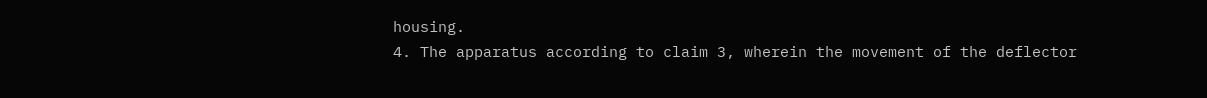housing.
4. The apparatus according to claim 3, wherein the movement of the deflector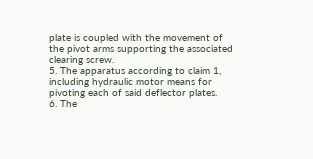plate is coupled with the movement of the pivot arms supporting the associated clearing screw.
5. The apparatus according to claim 1, including hydraulic motor means for pivoting each of said deflector plates.
6. The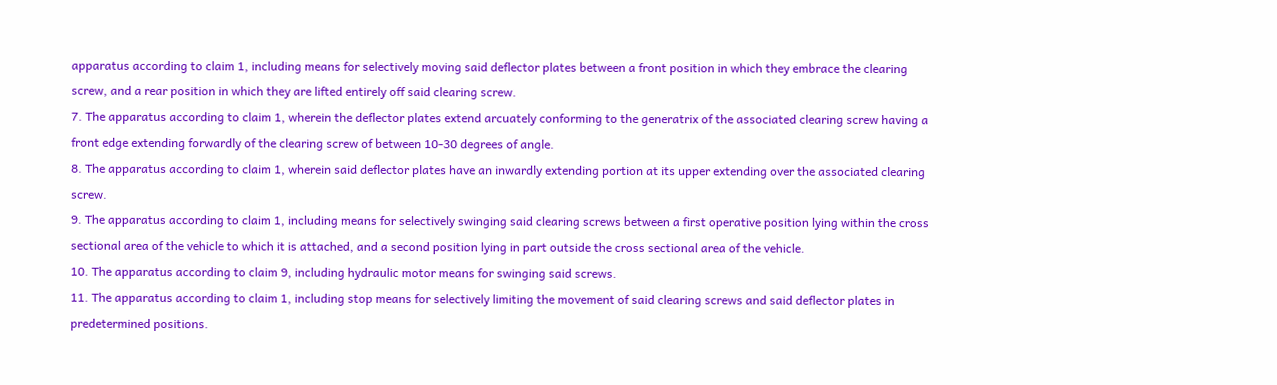apparatus according to claim 1, including means for selectively moving said deflector plates between a front position in which they embrace the clearing screw, and a rear position in which they are lifted entirely off said clearing screw.
7. The apparatus according to claim 1, wherein the deflector plates extend arcuately conforming to the generatrix of the associated clearing screw having a front edge extending forwardly of the clearing screw of between 10-30 degrees of angle.
8. The apparatus according to claim 1, wherein said deflector plates have an inwardly extending portion at its upper extending over the associated clearing screw.
9. The apparatus according to claim 1, including means for selectively swinging said clearing screws between a first operative position lying within the cross sectional area of the vehicle to which it is attached, and a second position lying in part outside the cross sectional area of the vehicle.
10. The apparatus according to claim 9, including hydraulic motor means for swinging said screws.
11. The apparatus according to claim 1, including stop means for selectively limiting the movement of said clearing screws and said deflector plates in predetermined positions.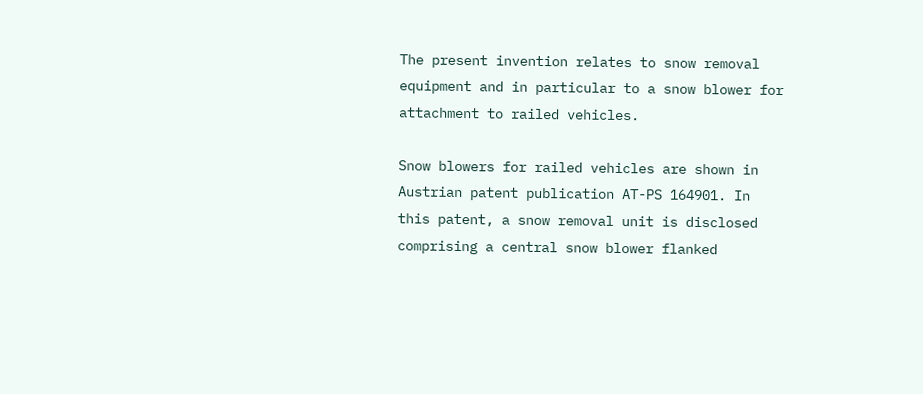The present invention relates to snow removal equipment and in particular to a snow blower for attachment to railed vehicles.

Snow blowers for railed vehicles are shown in Austrian patent publication AT-PS 164901. In this patent, a snow removal unit is disclosed comprising a central snow blower flanked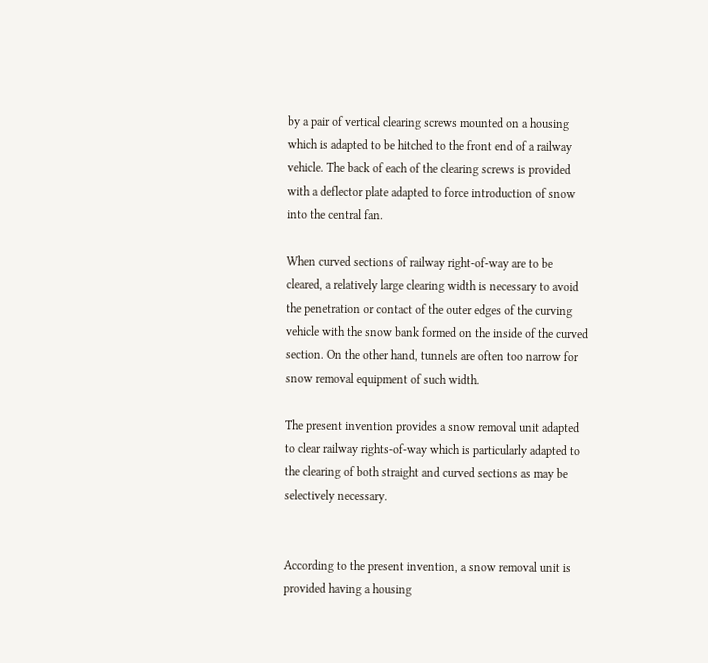by a pair of vertical clearing screws mounted on a housing which is adapted to be hitched to the front end of a railway vehicle. The back of each of the clearing screws is provided with a deflector plate adapted to force introduction of snow into the central fan.

When curved sections of railway right-of-way are to be cleared, a relatively large clearing width is necessary to avoid the penetration or contact of the outer edges of the curving vehicle with the snow bank formed on the inside of the curved section. On the other hand, tunnels are often too narrow for snow removal equipment of such width.

The present invention provides a snow removal unit adapted to clear railway rights-of-way which is particularly adapted to the clearing of both straight and curved sections as may be selectively necessary.


According to the present invention, a snow removal unit is provided having a housing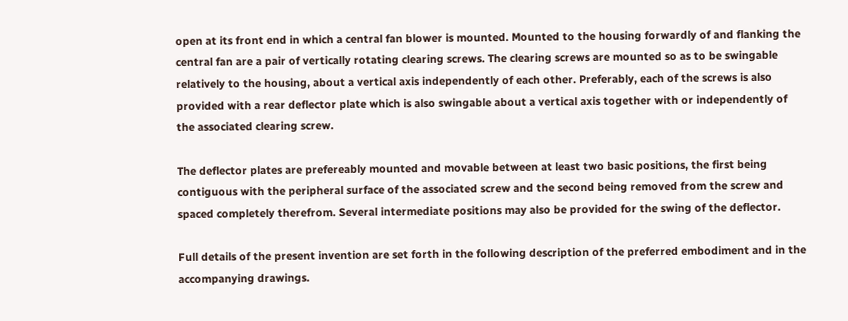open at its front end in which a central fan blower is mounted. Mounted to the housing forwardly of and flanking the central fan are a pair of vertically rotating clearing screws. The clearing screws are mounted so as to be swingable relatively to the housing, about a vertical axis independently of each other. Preferably, each of the screws is also provided with a rear deflector plate which is also swingable about a vertical axis together with or independently of the associated clearing screw.

The deflector plates are prefereably mounted and movable between at least two basic positions, the first being contiguous with the peripheral surface of the associated screw and the second being removed from the screw and spaced completely therefrom. Several intermediate positions may also be provided for the swing of the deflector.

Full details of the present invention are set forth in the following description of the preferred embodiment and in the accompanying drawings.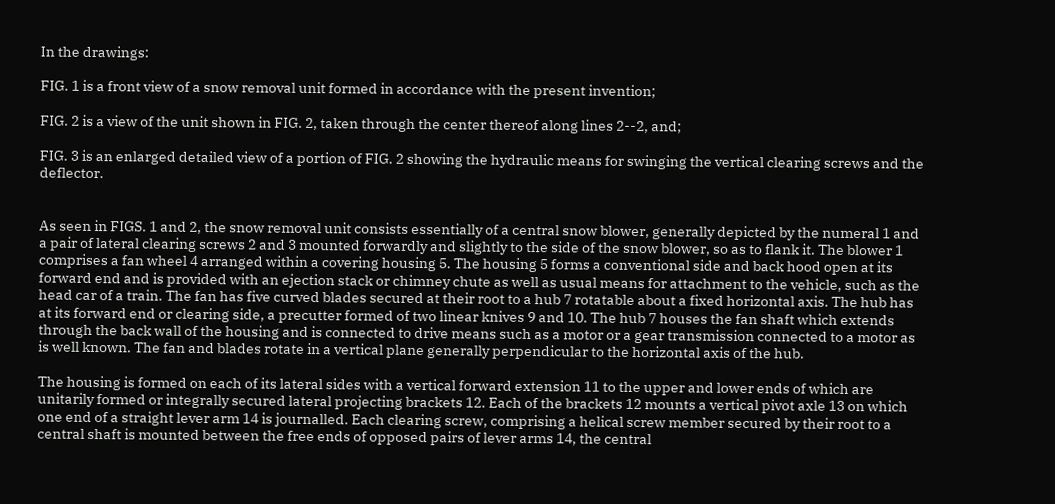In the drawings:

FIG. 1 is a front view of a snow removal unit formed in accordance with the present invention;

FIG. 2 is a view of the unit shown in FIG. 2, taken through the center thereof along lines 2--2, and;

FIG. 3 is an enlarged detailed view of a portion of FIG. 2 showing the hydraulic means for swinging the vertical clearing screws and the deflector.


As seen in FIGS. 1 and 2, the snow removal unit consists essentially of a central snow blower, generally depicted by the numeral 1 and a pair of lateral clearing screws 2 and 3 mounted forwardly and slightly to the side of the snow blower, so as to flank it. The blower 1 comprises a fan wheel 4 arranged within a covering housing 5. The housing 5 forms a conventional side and back hood open at its forward end and is provided with an ejection stack or chimney chute as well as usual means for attachment to the vehicle, such as the head car of a train. The fan has five curved blades secured at their root to a hub 7 rotatable about a fixed horizontal axis. The hub has at its forward end or clearing side, a precutter formed of two linear knives 9 and 10. The hub 7 houses the fan shaft which extends through the back wall of the housing and is connected to drive means such as a motor or a gear transmission connected to a motor as is well known. The fan and blades rotate in a vertical plane generally perpendicular to the horizontal axis of the hub.

The housing is formed on each of its lateral sides with a vertical forward extension 11 to the upper and lower ends of which are unitarily formed or integrally secured lateral projecting brackets 12. Each of the brackets 12 mounts a vertical pivot axle 13 on which one end of a straight lever arm 14 is journalled. Each clearing screw, comprising a helical screw member secured by their root to a central shaft is mounted between the free ends of opposed pairs of lever arms 14, the central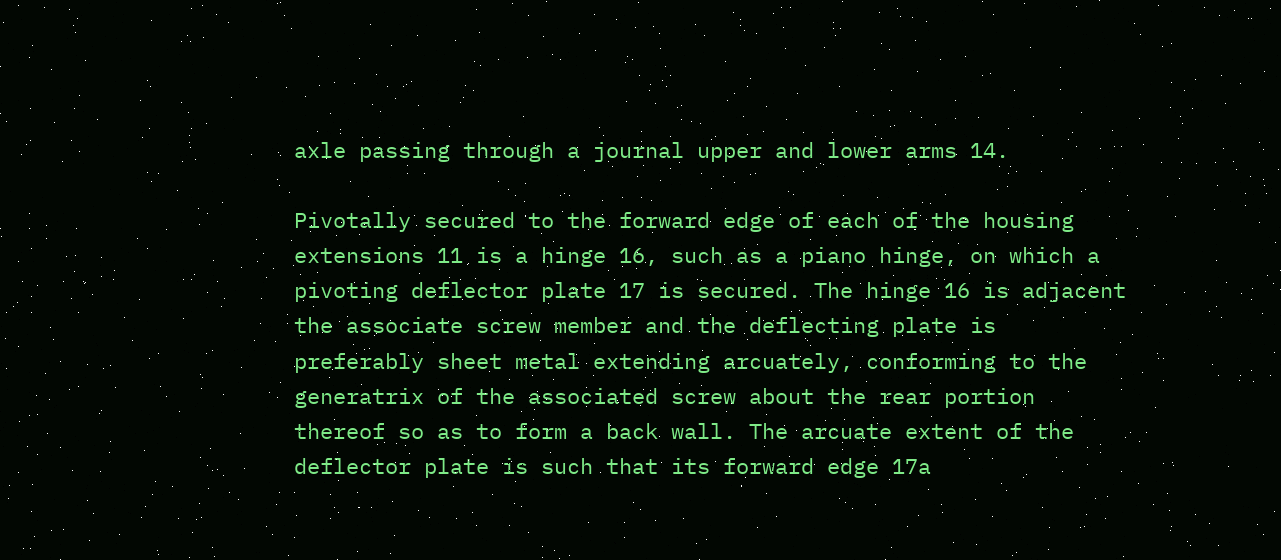axle passing through a journal upper and lower arms 14.

Pivotally secured to the forward edge of each of the housing extensions 11 is a hinge 16, such as a piano hinge, on which a pivoting deflector plate 17 is secured. The hinge 16 is adjacent the associate screw member and the deflecting plate is preferably sheet metal extending arcuately, conforming to the generatrix of the associated screw about the rear portion thereof so as to form a back wall. The arcuate extent of the deflector plate is such that its forward edge 17a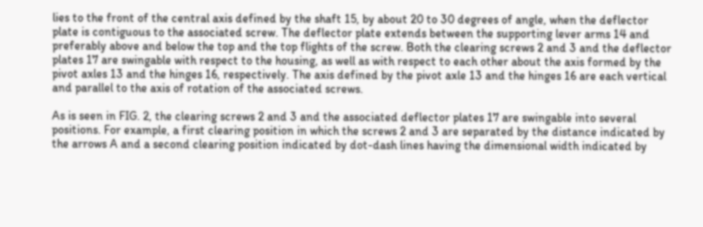lies to the front of the central axis defined by the shaft 15, by about 20 to 30 degrees of angle, when the deflector plate is contiguous to the associated screw. The deflector plate extends between the supporting lever arms 14 and preferably above and below the top and the top flights of the screw. Both the clearing screws 2 and 3 and the deflector plates 17 are swingable with respect to the housing, as well as with respect to each other about the axis formed by the pivot axles 13 and the hinges 16, respectively. The axis defined by the pivot axle 13 and the hinges 16 are each vertical and parallel to the axis of rotation of the associated screws.

As is seen in FIG. 2, the clearing screws 2 and 3 and the associated deflector plates 17 are swingable into several positions. For example, a first clearing position in which the screws 2 and 3 are separated by the distance indicated by the arrows A and a second clearing position indicated by dot-dash lines having the dimensional width indicated by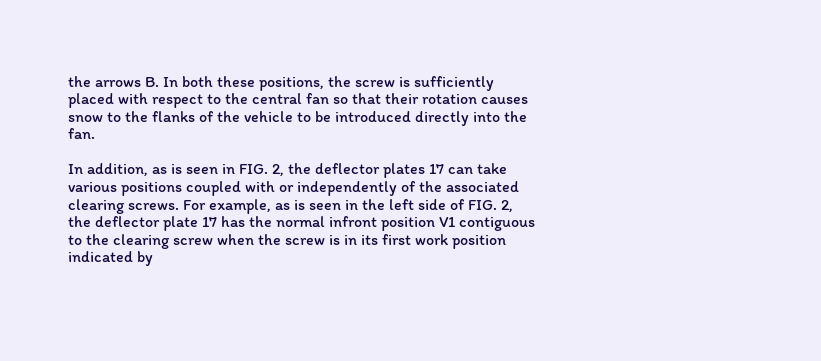the arrows B. In both these positions, the screw is sufficiently placed with respect to the central fan so that their rotation causes snow to the flanks of the vehicle to be introduced directly into the fan.

In addition, as is seen in FIG. 2, the deflector plates 17 can take various positions coupled with or independently of the associated clearing screws. For example, as is seen in the left side of FIG. 2, the deflector plate 17 has the normal infront position V1 contiguous to the clearing screw when the screw is in its first work position indicated by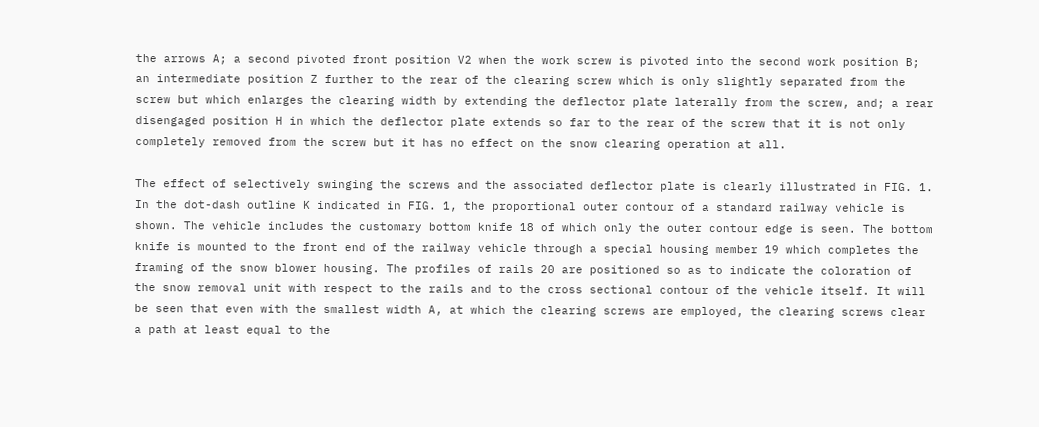the arrows A; a second pivoted front position V2 when the work screw is pivoted into the second work position B; an intermediate position Z further to the rear of the clearing screw which is only slightly separated from the screw but which enlarges the clearing width by extending the deflector plate laterally from the screw, and; a rear disengaged position H in which the deflector plate extends so far to the rear of the screw that it is not only completely removed from the screw but it has no effect on the snow clearing operation at all.

The effect of selectively swinging the screws and the associated deflector plate is clearly illustrated in FIG. 1. In the dot-dash outline K indicated in FIG. 1, the proportional outer contour of a standard railway vehicle is shown. The vehicle includes the customary bottom knife 18 of which only the outer contour edge is seen. The bottom knife is mounted to the front end of the railway vehicle through a special housing member 19 which completes the framing of the snow blower housing. The profiles of rails 20 are positioned so as to indicate the coloration of the snow removal unit with respect to the rails and to the cross sectional contour of the vehicle itself. It will be seen that even with the smallest width A, at which the clearing screws are employed, the clearing screws clear a path at least equal to the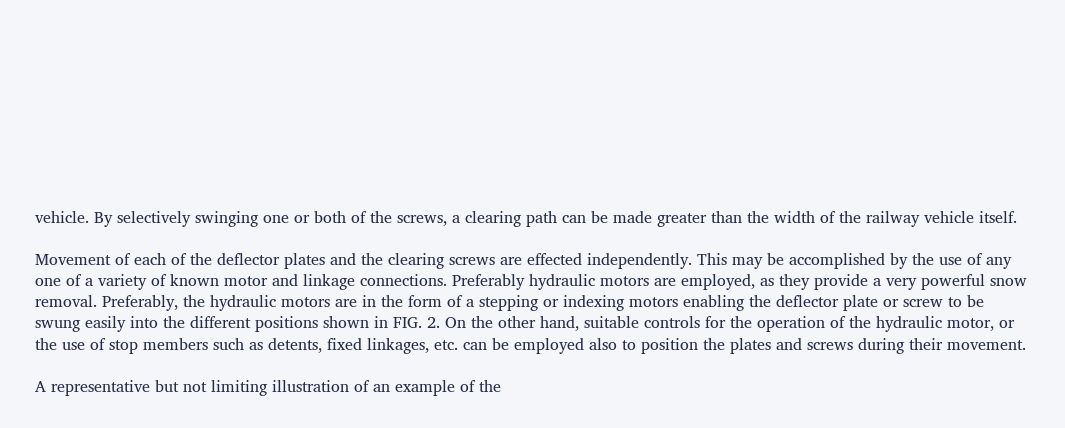vehicle. By selectively swinging one or both of the screws, a clearing path can be made greater than the width of the railway vehicle itself.

Movement of each of the deflector plates and the clearing screws are effected independently. This may be accomplished by the use of any one of a variety of known motor and linkage connections. Preferably hydraulic motors are employed, as they provide a very powerful snow removal. Preferably, the hydraulic motors are in the form of a stepping or indexing motors enabling the deflector plate or screw to be swung easily into the different positions shown in FIG. 2. On the other hand, suitable controls for the operation of the hydraulic motor, or the use of stop members such as detents, fixed linkages, etc. can be employed also to position the plates and screws during their movement.

A representative but not limiting illustration of an example of the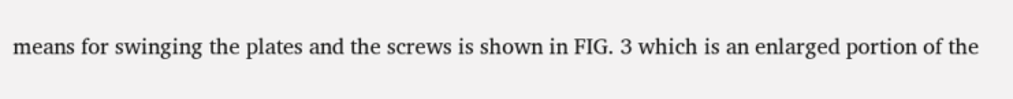means for swinging the plates and the screws is shown in FIG. 3 which is an enlarged portion of the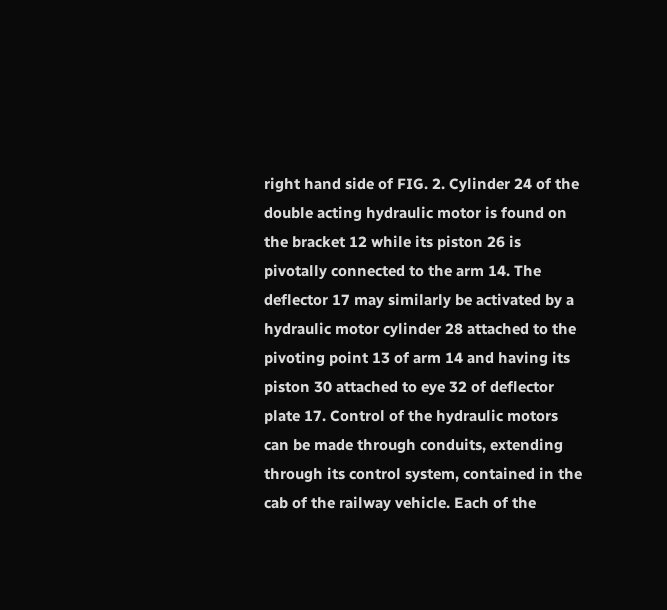right hand side of FIG. 2. Cylinder 24 of the double acting hydraulic motor is found on the bracket 12 while its piston 26 is pivotally connected to the arm 14. The deflector 17 may similarly be activated by a hydraulic motor cylinder 28 attached to the pivoting point 13 of arm 14 and having its piston 30 attached to eye 32 of deflector plate 17. Control of the hydraulic motors can be made through conduits, extending through its control system, contained in the cab of the railway vehicle. Each of the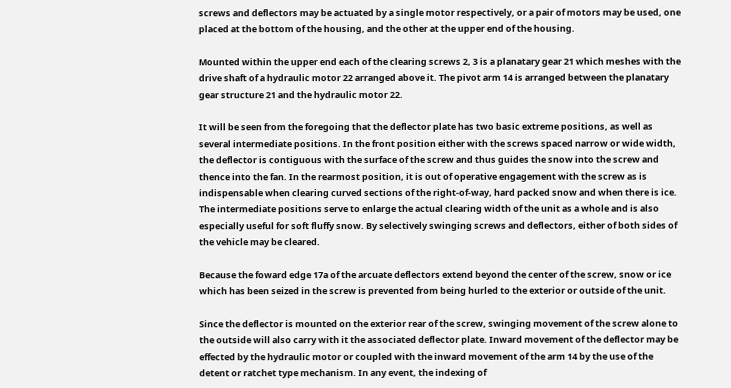screws and deflectors may be actuated by a single motor respectively, or a pair of motors may be used, one placed at the bottom of the housing, and the other at the upper end of the housing.

Mounted within the upper end each of the clearing screws 2, 3 is a planatary gear 21 which meshes with the drive shaft of a hydraulic motor 22 arranged above it. The pivot arm 14 is arranged between the planatary gear structure 21 and the hydraulic motor 22.

It will be seen from the foregoing that the deflector plate has two basic extreme positions, as well as several intermediate positions. In the front position either with the screws spaced narrow or wide width, the deflector is contiguous with the surface of the screw and thus guides the snow into the screw and thence into the fan. In the rearmost position, it is out of operative engagement with the screw as is indispensable when clearing curved sections of the right-of-way, hard packed snow and when there is ice. The intermediate positions serve to enlarge the actual clearing width of the unit as a whole and is also especially useful for soft fluffy snow. By selectively swinging screws and deflectors, either of both sides of the vehicle may be cleared.

Because the foward edge 17a of the arcuate deflectors extend beyond the center of the screw, snow or ice which has been seized in the screw is prevented from being hurled to the exterior or outside of the unit.

Since the deflector is mounted on the exterior rear of the screw, swinging movement of the screw alone to the outside will also carry with it the associated deflector plate. Inward movement of the deflector may be effected by the hydraulic motor or coupled with the inward movement of the arm 14 by the use of the detent or ratchet type mechanism. In any event, the indexing of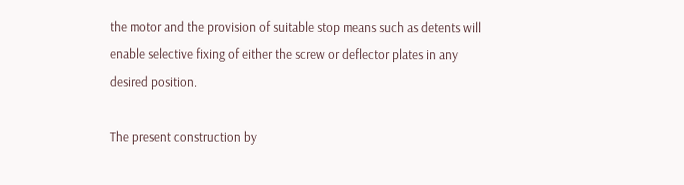the motor and the provision of suitable stop means such as detents will enable selective fixing of either the screw or deflector plates in any desired position.

The present construction by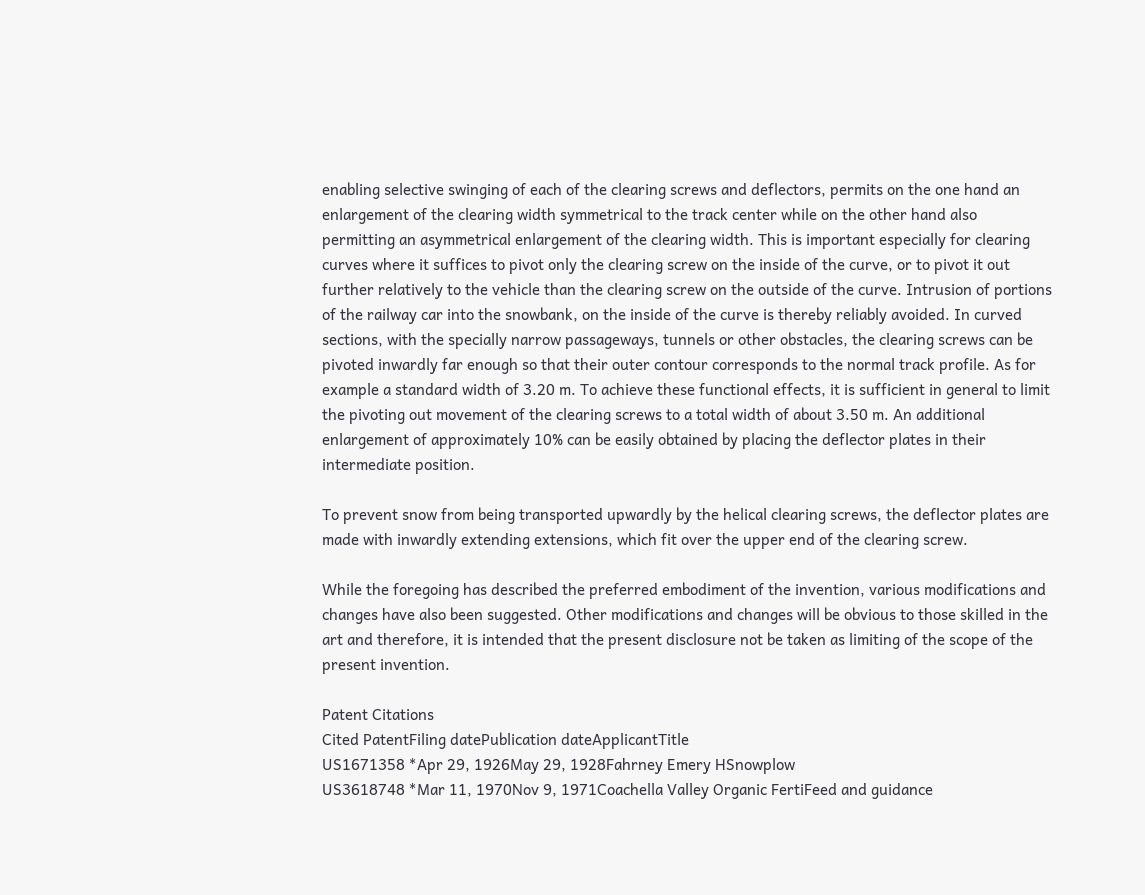enabling selective swinging of each of the clearing screws and deflectors, permits on the one hand an enlargement of the clearing width symmetrical to the track center while on the other hand also permitting an asymmetrical enlargement of the clearing width. This is important especially for clearing curves where it suffices to pivot only the clearing screw on the inside of the curve, or to pivot it out further relatively to the vehicle than the clearing screw on the outside of the curve. Intrusion of portions of the railway car into the snowbank, on the inside of the curve is thereby reliably avoided. In curved sections, with the specially narrow passageways, tunnels or other obstacles, the clearing screws can be pivoted inwardly far enough so that their outer contour corresponds to the normal track profile. As for example a standard width of 3.20 m. To achieve these functional effects, it is sufficient in general to limit the pivoting out movement of the clearing screws to a total width of about 3.50 m. An additional enlargement of approximately 10% can be easily obtained by placing the deflector plates in their intermediate position.

To prevent snow from being transported upwardly by the helical clearing screws, the deflector plates are made with inwardly extending extensions, which fit over the upper end of the clearing screw.

While the foregoing has described the preferred embodiment of the invention, various modifications and changes have also been suggested. Other modifications and changes will be obvious to those skilled in the art and therefore, it is intended that the present disclosure not be taken as limiting of the scope of the present invention.

Patent Citations
Cited PatentFiling datePublication dateApplicantTitle
US1671358 *Apr 29, 1926May 29, 1928Fahrney Emery HSnowplow
US3618748 *Mar 11, 1970Nov 9, 1971Coachella Valley Organic FertiFeed and guidance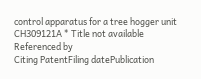control apparatus for a tree hogger unit
CH309121A * Title not available
Referenced by
Citing PatentFiling datePublication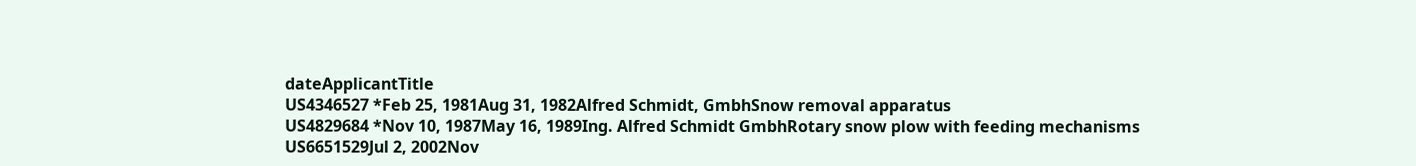dateApplicantTitle
US4346527 *Feb 25, 1981Aug 31, 1982Alfred Schmidt, GmbhSnow removal apparatus
US4829684 *Nov 10, 1987May 16, 1989Ing. Alfred Schmidt GmbhRotary snow plow with feeding mechanisms
US6651529Jul 2, 2002Nov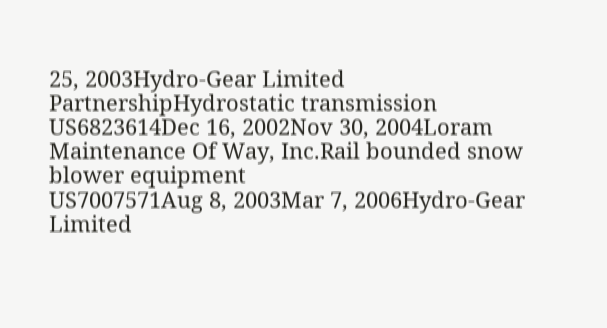25, 2003Hydro-Gear Limited PartnershipHydrostatic transmission
US6823614Dec 16, 2002Nov 30, 2004Loram Maintenance Of Way, Inc.Rail bounded snow blower equipment
US7007571Aug 8, 2003Mar 7, 2006Hydro-Gear Limited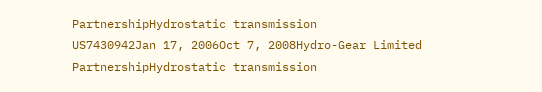PartnershipHydrostatic transmission
US7430942Jan 17, 2006Oct 7, 2008Hydro-Gear Limited PartnershipHydrostatic transmission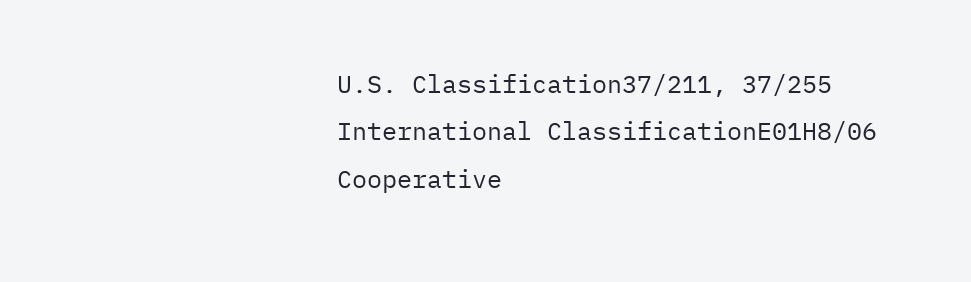U.S. Classification37/211, 37/255
International ClassificationE01H8/06
Cooperative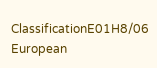ClassificationE01H8/06
European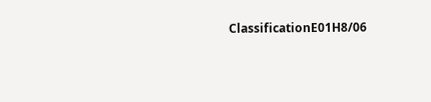ClassificationE01H8/06